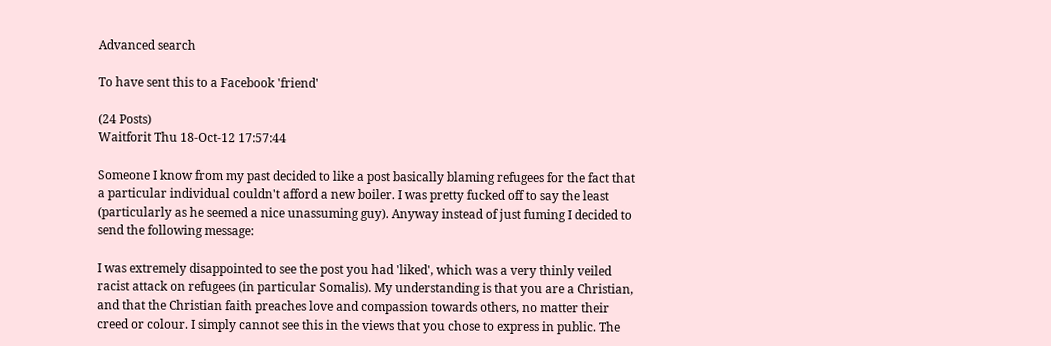Advanced search

To have sent this to a Facebook 'friend'

(24 Posts)
Waitforit Thu 18-Oct-12 17:57:44

Someone I know from my past decided to like a post basically blaming refugees for the fact that a particular individual couldn't afford a new boiler. I was pretty fucked off to say the least (particularly as he seemed a nice unassuming guy). Anyway instead of just fuming I decided to send the following message:

I was extremely disappointed to see the post you had 'liked', which was a very thinly veiled racist attack on refugees (in particular Somalis). My understanding is that you are a Christian, and that the Christian faith preaches love and compassion towards others, no matter their creed or colour. I simply cannot see this in the views that you chose to express in public. The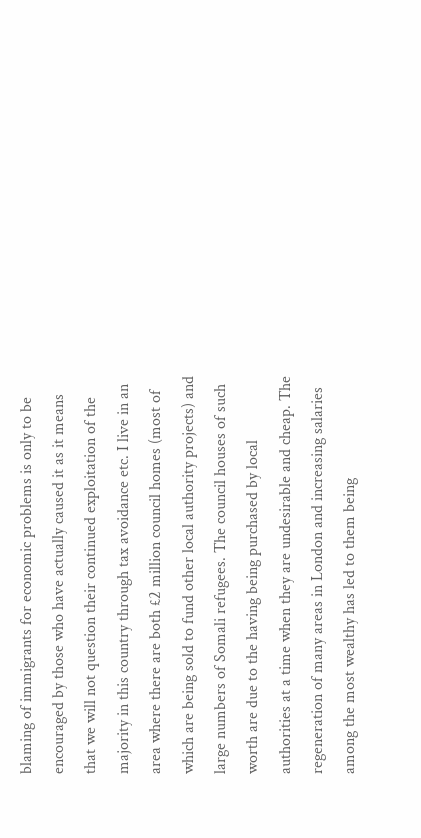blaming of immigrants for economic problems is only to be encouraged by those who have actually caused it as it means that we will not question their continued exploitation of the majority in this country through tax avoidance etc. I live in an area where there are both £2 million council homes (most of which are being sold to fund other local authority projects) and large numbers of Somali refugees. The council houses of such worth are due to the having being purchased by local authorities at a time when they are undesirable and cheap. The regeneration of many areas in London and increasing salaries among the most wealthy has led to them being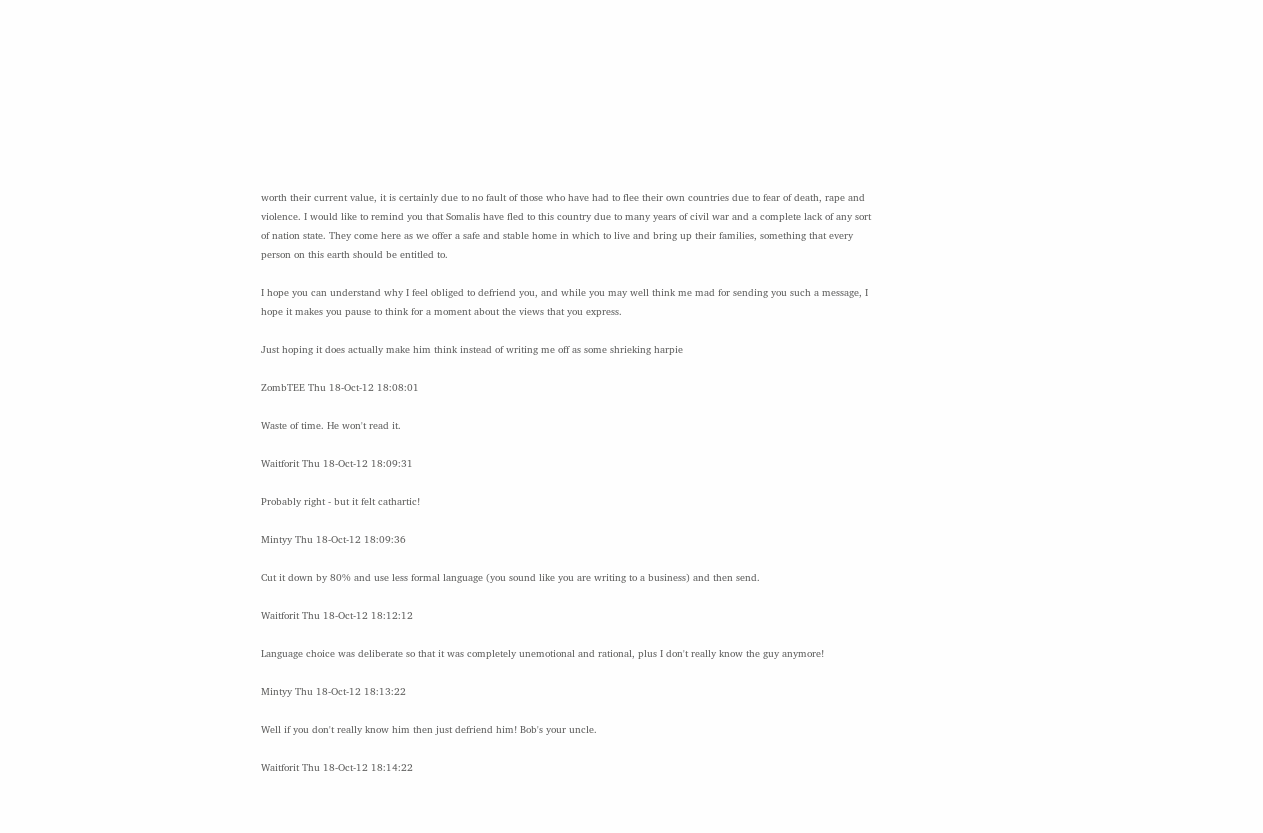worth their current value, it is certainly due to no fault of those who have had to flee their own countries due to fear of death, rape and violence. I would like to remind you that Somalis have fled to this country due to many years of civil war and a complete lack of any sort of nation state. They come here as we offer a safe and stable home in which to live and bring up their families, something that every person on this earth should be entitled to.

I hope you can understand why I feel obliged to defriend you, and while you may well think me mad for sending you such a message, I hope it makes you pause to think for a moment about the views that you express.

Just hoping it does actually make him think instead of writing me off as some shrieking harpie

ZombTEE Thu 18-Oct-12 18:08:01

Waste of time. He won't read it.

Waitforit Thu 18-Oct-12 18:09:31

Probably right - but it felt cathartic!

Mintyy Thu 18-Oct-12 18:09:36

Cut it down by 80% and use less formal language (you sound like you are writing to a business) and then send.

Waitforit Thu 18-Oct-12 18:12:12

Language choice was deliberate so that it was completely unemotional and rational, plus I don't really know the guy anymore!

Mintyy Thu 18-Oct-12 18:13:22

Well if you don't really know him then just defriend him! Bob's your uncle.

Waitforit Thu 18-Oct-12 18:14:22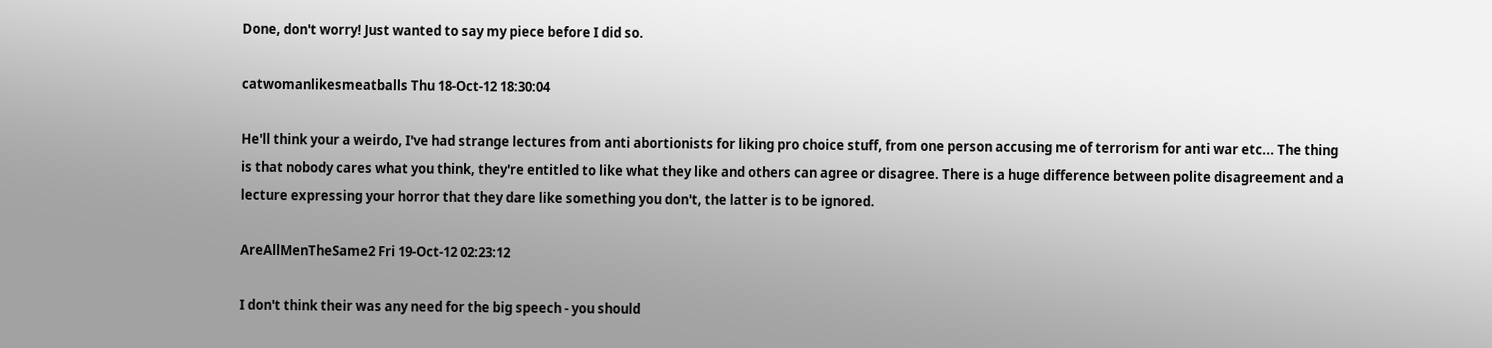Done, don't worry! Just wanted to say my piece before I did so.

catwomanlikesmeatballs Thu 18-Oct-12 18:30:04

He'll think your a weirdo, I've had strange lectures from anti abortionists for liking pro choice stuff, from one person accusing me of terrorism for anti war etc... The thing is that nobody cares what you think, they're entitled to like what they like and others can agree or disagree. There is a huge difference between polite disagreement and a lecture expressing your horror that they dare like something you don't, the latter is to be ignored.

AreAllMenTheSame2 Fri 19-Oct-12 02:23:12

I don't think their was any need for the big speech - you should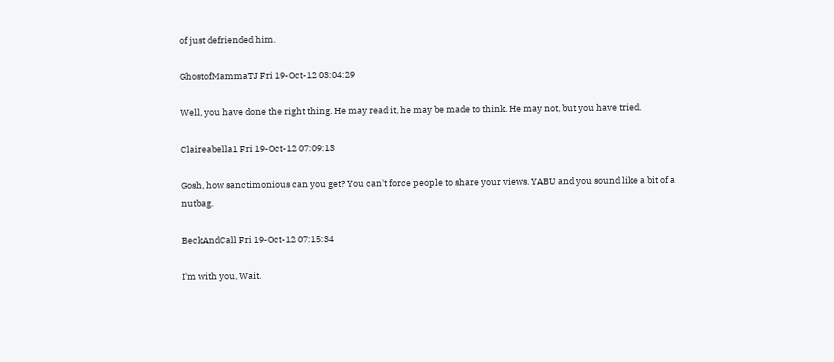of just defriended him.

GhostofMammaTJ Fri 19-Oct-12 03:04:29

Well, you have done the right thing. He may read it, he may be made to think. He may not, but you have tried.

Claireabella1 Fri 19-Oct-12 07:09:13

Gosh, how sanctimonious can you get? You can't force people to share your views. YABU and you sound like a bit of a nutbag.

BeckAndCall Fri 19-Oct-12 07:15:34

I'm with you, Wait.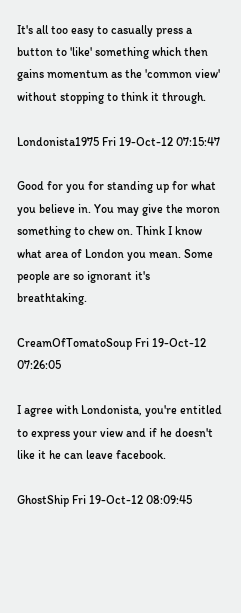It's all too easy to casually press a button to 'like' something which then gains momentum as the 'common view' without stopping to think it through.

Londonista1975 Fri 19-Oct-12 07:15:47

Good for you for standing up for what you believe in. You may give the moron something to chew on. Think I know what area of London you mean. Some people are so ignorant it's breathtaking.

CreamOfTomatoSoup Fri 19-Oct-12 07:26:05

I agree with Londonista, you're entitled to express your view and if he doesn't like it he can leave facebook.

GhostShip Fri 19-Oct-12 08:09:45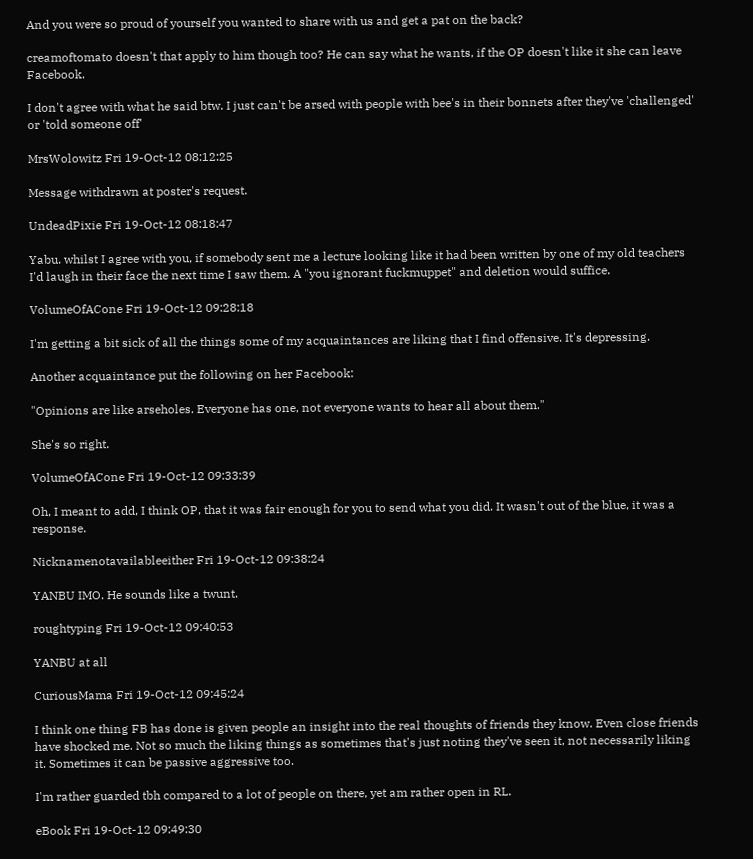And you were so proud of yourself you wanted to share with us and get a pat on the back?

creamoftomato doesn't that apply to him though too? He can say what he wants, if the OP doesn't like it she can leave Facebook.

I don't agree with what he said btw. I just can't be arsed with people with bee's in their bonnets after they've 'challenged' or 'told someone off'

MrsWolowitz Fri 19-Oct-12 08:12:25

Message withdrawn at poster's request.

UndeadPixie Fri 19-Oct-12 08:18:47

Yabu. whilst I agree with you, if somebody sent me a lecture looking like it had been written by one of my old teachers I'd laugh in their face the next time I saw them. A "you ignorant fuckmuppet" and deletion would suffice.

VolumeOfACone Fri 19-Oct-12 09:28:18

I'm getting a bit sick of all the things some of my acquaintances are liking that I find offensive. It's depressing.

Another acquaintance put the following on her Facebook:

"Opinions are like arseholes. Everyone has one, not everyone wants to hear all about them."

She's so right.

VolumeOfACone Fri 19-Oct-12 09:33:39

Oh, I meant to add, I think OP, that it was fair enough for you to send what you did. It wasn't out of the blue, it was a response.

Nicknamenotavailableeither Fri 19-Oct-12 09:38:24

YANBU IMO. He sounds like a twunt.

roughtyping Fri 19-Oct-12 09:40:53

YANBU at all

CuriousMama Fri 19-Oct-12 09:45:24

I think one thing FB has done is given people an insight into the real thoughts of friends they know. Even close friends have shocked me. Not so much the liking things as sometimes that's just noting they've seen it, not necessarily liking it. Sometimes it can be passive aggressive too.

I'm rather guarded tbh compared to a lot of people on there, yet am rather open in RL.

eBook Fri 19-Oct-12 09:49:30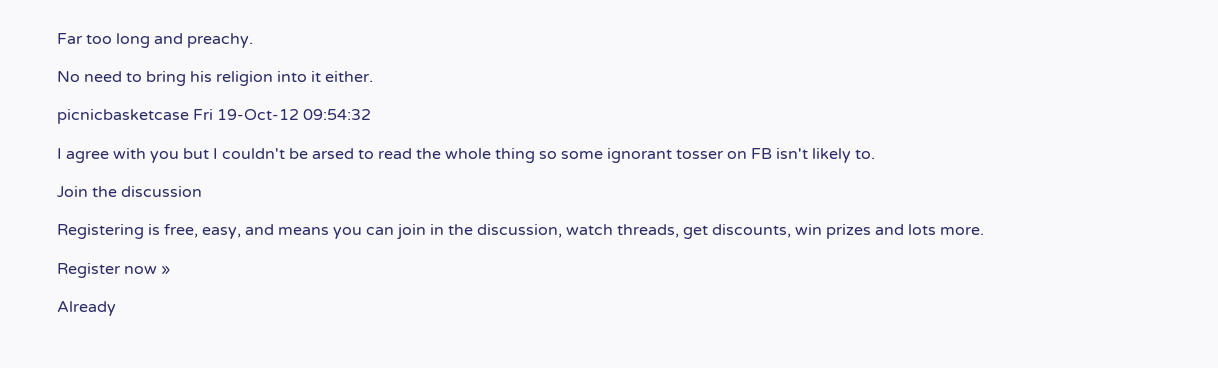Far too long and preachy.

No need to bring his religion into it either.

picnicbasketcase Fri 19-Oct-12 09:54:32

I agree with you but I couldn't be arsed to read the whole thing so some ignorant tosser on FB isn't likely to.

Join the discussion

Registering is free, easy, and means you can join in the discussion, watch threads, get discounts, win prizes and lots more.

Register now »

Already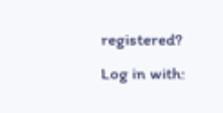registered? Log in with: